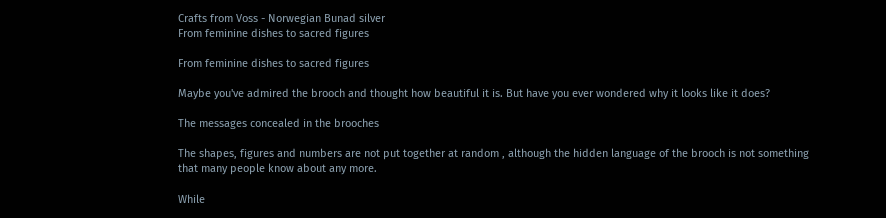Crafts from Voss - Norwegian Bunad silver
From feminine dishes to sacred figures

From feminine dishes to sacred figures

Maybe you've admired the brooch and thought how beautiful it is. But have you ever wondered why it looks like it does?

The messages concealed in the brooches

The shapes, figures and numbers are not put together at random , although the hidden language of the brooch is not something that many people know about any more.

While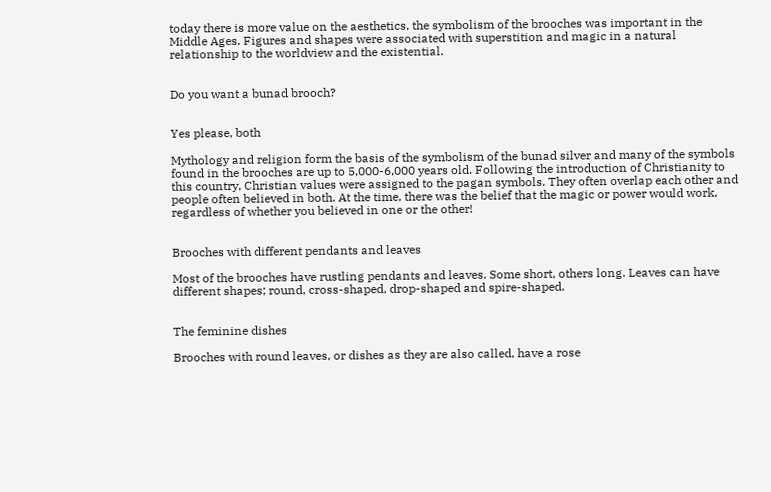today there is more value on the aesthetics, the symbolism of the brooches was important in the Middle Ages. Figures and shapes were associated with superstition and magic in a natural relationship to the worldview and the existential.


Do you want a bunad brooch?


Yes please, both

Mythology and religion form the basis of the symbolism of the bunad silver and many of the symbols found in the brooches are up to 5,000-6,000 years old. Following the introduction of Christianity to this country, Christian values were assigned to the pagan symbols. They often overlap each other and people often believed in both. At the time, there was the belief that the magic or power would work, regardless of whether you believed in one or the other!


Brooches with different pendants and leaves

Most of the brooches have rustling pendants and leaves. Some short, others long. Leaves can have different shapes; round, cross-shaped, drop-shaped and spire-shaped.


The feminine dishes

Brooches with round leaves, or dishes as they are also called, have a rose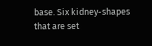base. Six kidney-shapes that are set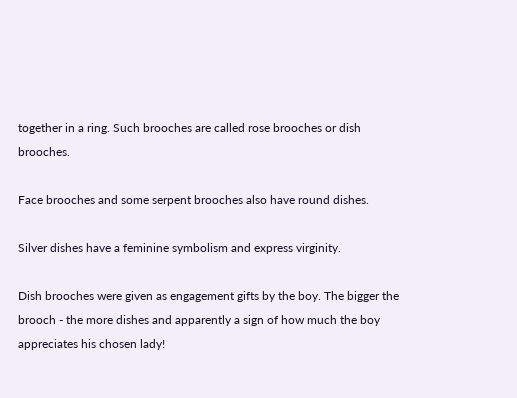together in a ring. Such brooches are called rose brooches or dish brooches.

Face brooches and some serpent brooches also have round dishes.

Silver dishes have a feminine symbolism and express virginity.

Dish brooches were given as engagement gifts by the boy. The bigger the brooch - the more dishes and apparently a sign of how much the boy appreciates his chosen lady!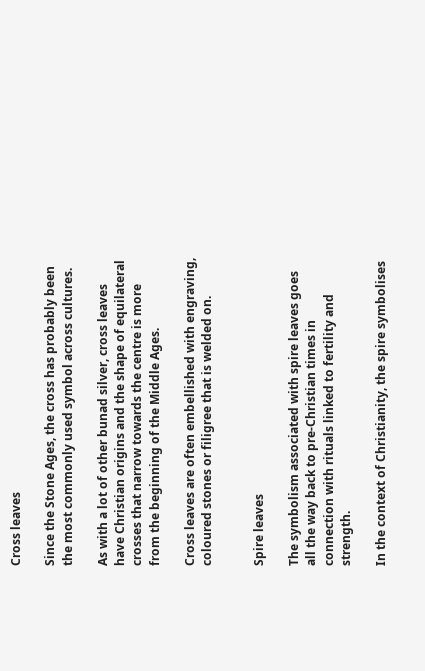Cross leaves

Since the Stone Ages, the cross has probably been the most commonly used symbol across cultures.

As with a lot of other bunad silver, cross leaves have Christian origins and the shape of equilateral crosses that narrow towards the centre is more from the beginning of the Middle Ages.

Cross leaves are often embellished with engraving, coloured stones or filigree that is welded on.


Spire leaves

The symbolism associated with spire leaves goes all the way back to pre-Christian times in connection with rituals linked to fertility and strength.

In the context of Christianity, the spire symbolises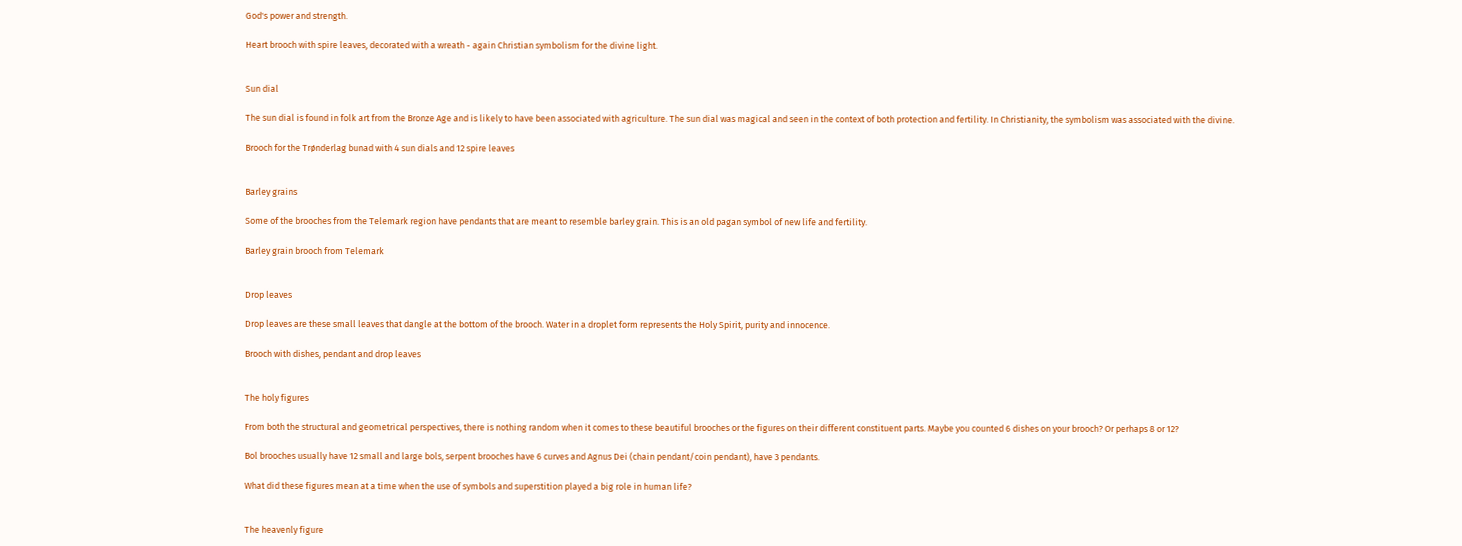God's power and strength.

Heart brooch with spire leaves, decorated with a wreath - again Christian symbolism for the divine light.


Sun dial

The sun dial is found in folk art from the Bronze Age and is likely to have been associated with agriculture. The sun dial was magical and seen in the context of both protection and fertility. In Christianity, the symbolism was associated with the divine.

Brooch for the Trønderlag bunad with 4 sun dials and 12 spire leaves


Barley grains

Some of the brooches from the Telemark region have pendants that are meant to resemble barley grain. This is an old pagan symbol of new life and fertility.

Barley grain brooch from Telemark


Drop leaves

Drop leaves are these small leaves that dangle at the bottom of the brooch. Water in a droplet form represents the Holy Spirit, purity and innocence.

Brooch with dishes, pendant and drop leaves


The holy figures

From both the structural and geometrical perspectives, there is nothing random when it comes to these beautiful brooches or the figures on their different constituent parts. Maybe you counted 6 dishes on your brooch? Or perhaps 8 or 12?

Bol brooches usually have 12 small and large bols, serpent brooches have 6 curves and Agnus Dei (chain pendant/coin pendant), have 3 pendants.

What did these figures mean at a time when the use of symbols and superstition played a big role in human life?


The heavenly figure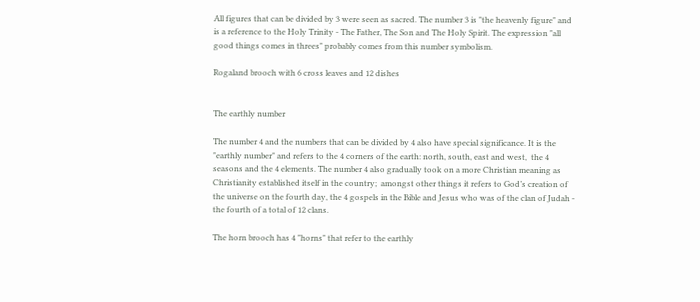All figures that can be divided by 3 were seen as sacred. The number 3 is "the heavenly figure" and is a reference to the Holy Trinity - The Father, The Son and The Holy Spirit. The expression "all good things comes in threes" probably comes from this number symbolism.

Rogaland brooch with 6 cross leaves and 12 dishes


The earthly number

The number 4 and the numbers that can be divided by 4 also have special significance. It is the "earthly number" and refers to the 4 corners of the earth: north, south, east and west,  the 4 seasons and the 4 elements. The number 4 also gradually took on a more Christian meaning as Christianity established itself in the country;  amongst other things it refers to God’s creation of the universe on the fourth day, the 4 gospels in the Bible and Jesus who was of the clan of Judah - the fourth of a total of 12 clans.

The horn brooch has 4 "horns" that refer to the earthly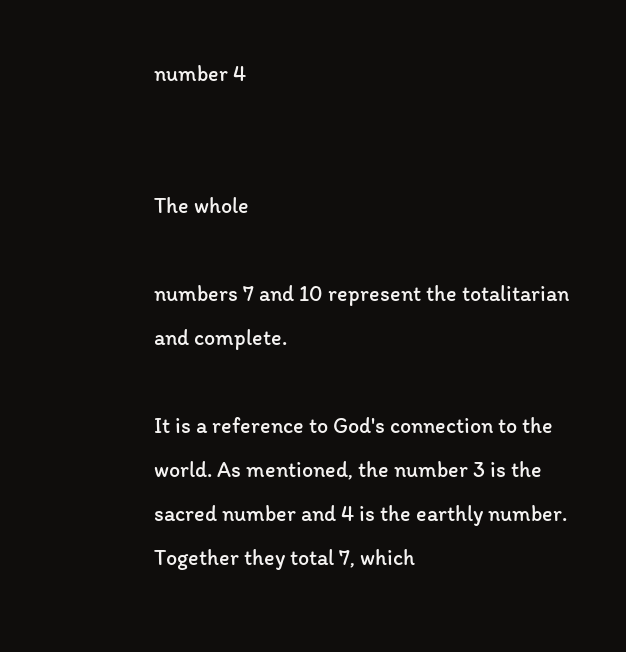number 4


The whole

numbers 7 and 10 represent the totalitarian and complete.

It is a reference to God's connection to the world. As mentioned, the number 3 is the sacred number and 4 is the earthly number. Together they total 7, which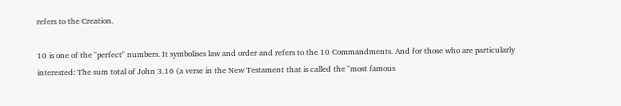refers to the Creation.

10 is one of the "perfect" numbers. It symbolises law and order and refers to the 10 Commandments. And for those who are particularly interested: The sum total of John 3.16 (a verse in the New Testament that is called the "most famous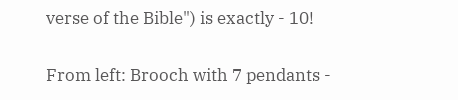verse of the Bible") is exactly - 10!

From left: Brooch with 7 pendants -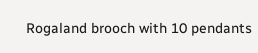Rogaland brooch with 10 pendants